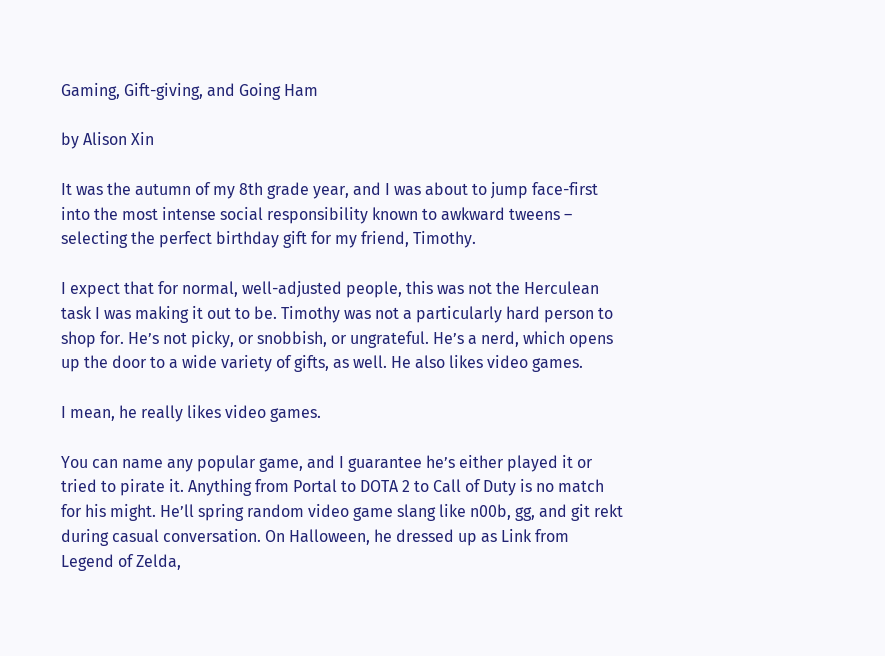Gaming, Gift-giving, and Going Ham

by Alison Xin

It was the autumn of my 8th grade year, and I was about to jump face-first into the most intense social responsibility known to awkward tweens – selecting the perfect birthday gift for my friend, Timothy.

I expect that for normal, well-adjusted people, this was not the Herculean task I was making it out to be. Timothy was not a particularly hard person to shop for. He’s not picky, or snobbish, or ungrateful. He’s a nerd, which opens up the door to a wide variety of gifts, as well. He also likes video games.

I mean, he really likes video games.

You can name any popular game, and I guarantee he’s either played it or tried to pirate it. Anything from Portal to DOTA 2 to Call of Duty is no match for his might. He’ll spring random video game slang like n00b, gg, and git rekt during casual conversation. On Halloween, he dressed up as Link from Legend of Zelda,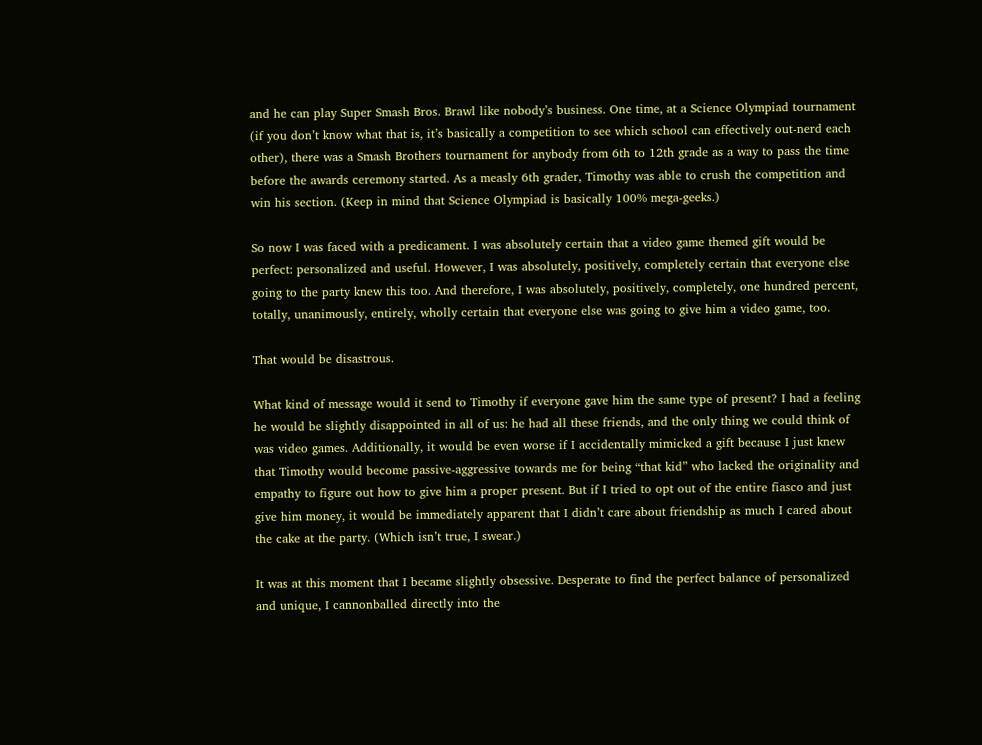and he can play Super Smash Bros. Brawl like nobody’s business. One time, at a Science Olympiad tournament (if you don’t know what that is, it’s basically a competition to see which school can effectively out-nerd each other), there was a Smash Brothers tournament for anybody from 6th to 12th grade as a way to pass the time before the awards ceremony started. As a measly 6th grader, Timothy was able to crush the competition and win his section. (Keep in mind that Science Olympiad is basically 100% mega-geeks.)

So now I was faced with a predicament. I was absolutely certain that a video game themed gift would be perfect: personalized and useful. However, I was absolutely, positively, completely certain that everyone else going to the party knew this too. And therefore, I was absolutely, positively, completely, one hundred percent, totally, unanimously, entirely, wholly certain that everyone else was going to give him a video game, too.

That would be disastrous.

What kind of message would it send to Timothy if everyone gave him the same type of present? I had a feeling he would be slightly disappointed in all of us: he had all these friends, and the only thing we could think of was video games. Additionally, it would be even worse if I accidentally mimicked a gift because I just knew that Timothy would become passive-aggressive towards me for being “that kid” who lacked the originality and empathy to figure out how to give him a proper present. But if I tried to opt out of the entire fiasco and just give him money, it would be immediately apparent that I didn’t care about friendship as much I cared about the cake at the party. (Which isn’t true, I swear.)

It was at this moment that I became slightly obsessive. Desperate to find the perfect balance of personalized and unique, I cannonballed directly into the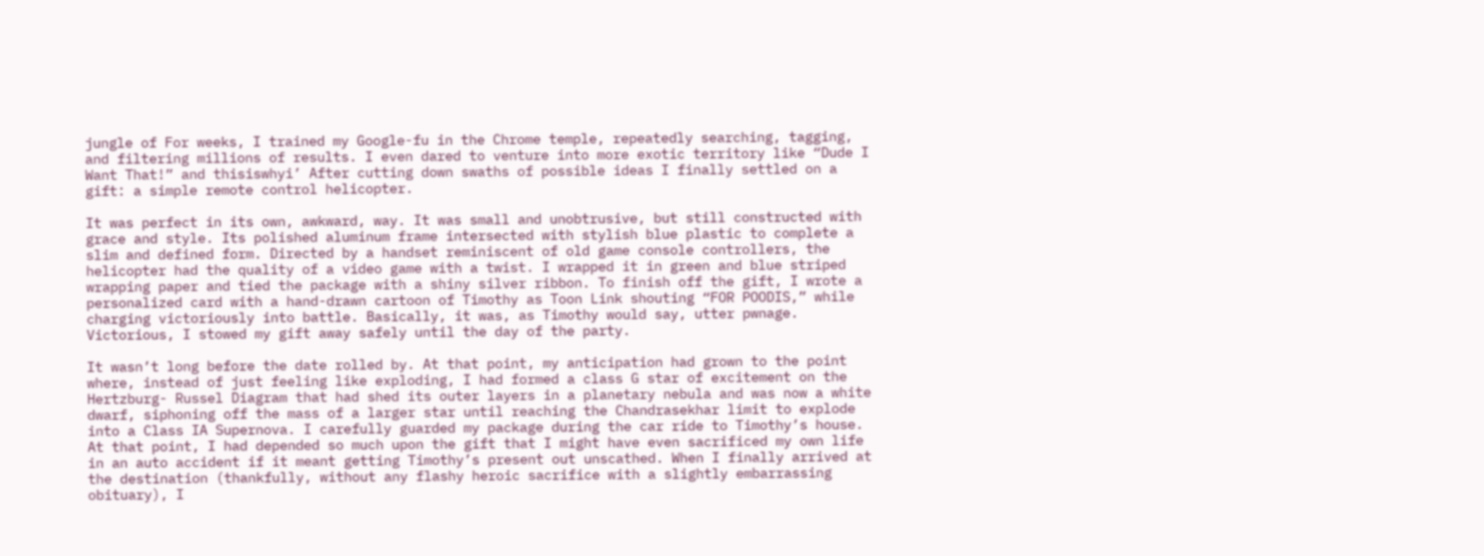jungle of For weeks, I trained my Google-fu in the Chrome temple, repeatedly searching, tagging, and filtering millions of results. I even dared to venture into more exotic territory like “Dude I Want That!” and thisiswhyi’ After cutting down swaths of possible ideas I finally settled on a gift: a simple remote control helicopter.

It was perfect in its own, awkward, way. It was small and unobtrusive, but still constructed with grace and style. Its polished aluminum frame intersected with stylish blue plastic to complete a slim and defined form. Directed by a handset reminiscent of old game console controllers, the helicopter had the quality of a video game with a twist. I wrapped it in green and blue striped wrapping paper and tied the package with a shiny silver ribbon. To finish off the gift, I wrote a personalized card with a hand-drawn cartoon of Timothy as Toon Link shouting “FOR POODIS,” while charging victoriously into battle. Basically, it was, as Timothy would say, utter pwnage. Victorious, I stowed my gift away safely until the day of the party.

It wasn’t long before the date rolled by. At that point, my anticipation had grown to the point where, instead of just feeling like exploding, I had formed a class G star of excitement on the Hertzburg- Russel Diagram that had shed its outer layers in a planetary nebula and was now a white dwarf, siphoning off the mass of a larger star until reaching the Chandrasekhar limit to explode into a Class IA Supernova. I carefully guarded my package during the car ride to Timothy’s house. At that point, I had depended so much upon the gift that I might have even sacrificed my own life in an auto accident if it meant getting Timothy’s present out unscathed. When I finally arrived at the destination (thankfully, without any flashy heroic sacrifice with a slightly embarrassing obituary), I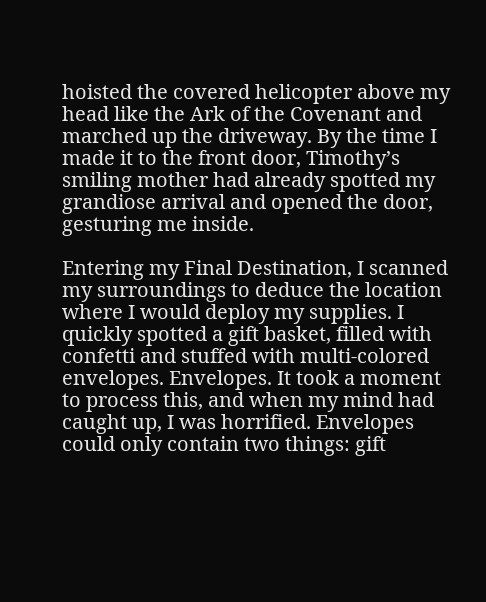hoisted the covered helicopter above my head like the Ark of the Covenant and marched up the driveway. By the time I made it to the front door, Timothy’s smiling mother had already spotted my grandiose arrival and opened the door, gesturing me inside.

Entering my Final Destination, I scanned my surroundings to deduce the location where I would deploy my supplies. I quickly spotted a gift basket, filled with confetti and stuffed with multi-colored envelopes. Envelopes. It took a moment to process this, and when my mind had caught up, I was horrified. Envelopes could only contain two things: gift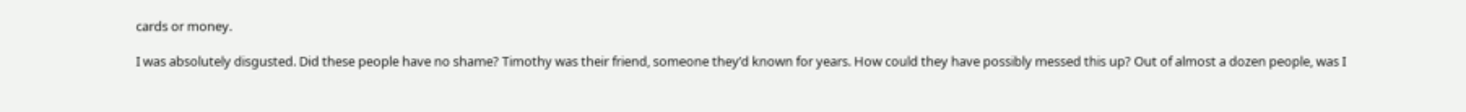cards or money.

I was absolutely disgusted. Did these people have no shame? Timothy was their friend, someone they’d known for years. How could they have possibly messed this up? Out of almost a dozen people, was I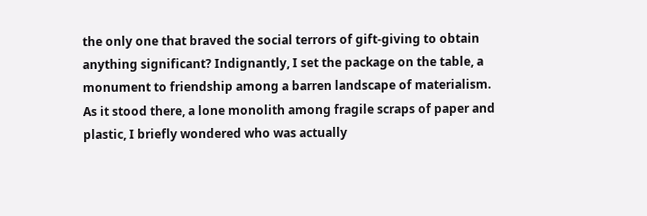the only one that braved the social terrors of gift-giving to obtain anything significant? Indignantly, I set the package on the table, a monument to friendship among a barren landscape of materialism. As it stood there, a lone monolith among fragile scraps of paper and plastic, I briefly wondered who was actually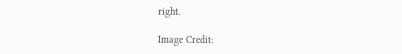right.

Image Credit: